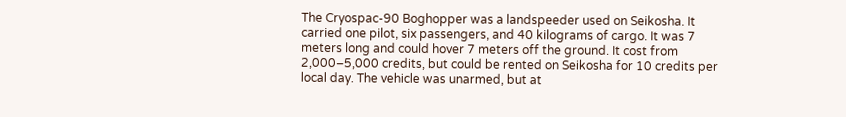The Cryospac-90 Boghopper was a landspeeder used on Seikosha. It carried one pilot, six passengers, and 40 kilograms of cargo. It was 7 meters long and could hover 7 meters off the ground. It cost from 2,000–5,000 credits, but could be rented on Seikosha for 10 credits per local day. The vehicle was unarmed, but at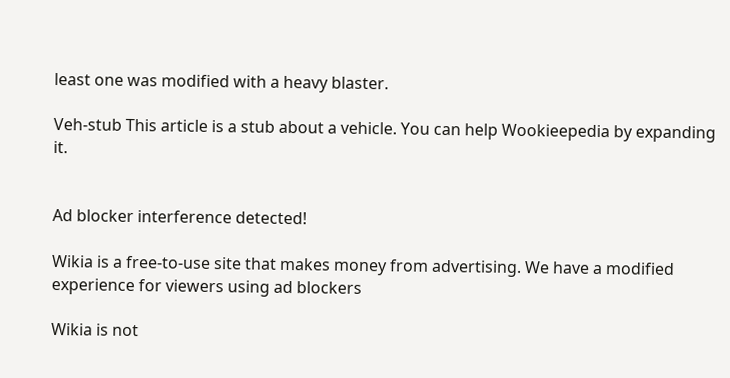least one was modified with a heavy blaster.

Veh-stub This article is a stub about a vehicle. You can help Wookieepedia by expanding it.


Ad blocker interference detected!

Wikia is a free-to-use site that makes money from advertising. We have a modified experience for viewers using ad blockers

Wikia is not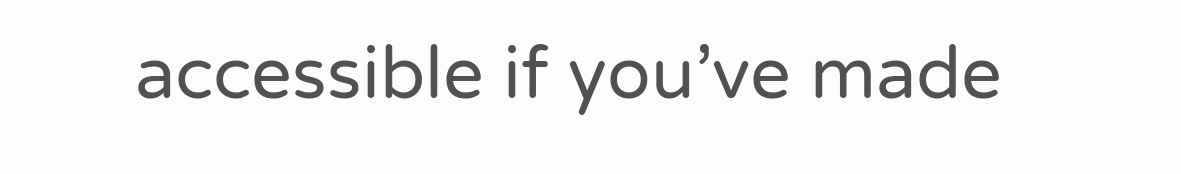accessible if you’ve made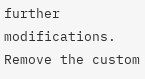further modifications. Remove the custom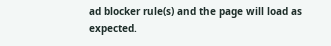ad blocker rule(s) and the page will load as expected.